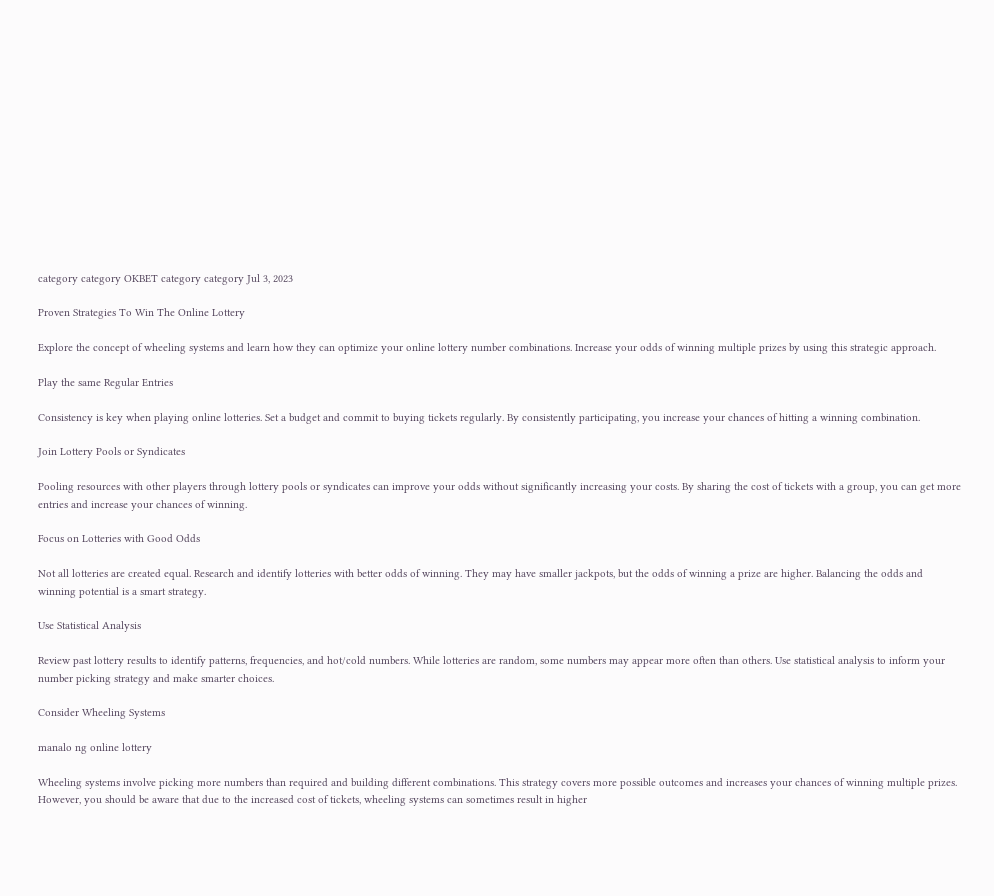category category OKBET category category Jul 3, 2023

Proven Strategies To Win The Online Lottery

Explore the concept of wheeling systems and learn how they can optimize your online lottery number combinations. Increase your odds of winning multiple prizes by using this strategic approach.

Play the same Regular Entries

Consistency is key when playing online lotteries. Set a budget and commit to buying tickets regularly. By consistently participating, you increase your chances of hitting a winning combination.

Join Lottery Pools or Syndicates

Pooling resources with other players through lottery pools or syndicates can improve your odds without significantly increasing your costs. By sharing the cost of tickets with a group, you can get more entries and increase your chances of winning.

Focus on Lotteries with Good Odds

Not all lotteries are created equal. Research and identify lotteries with better odds of winning. They may have smaller jackpots, but the odds of winning a prize are higher. Balancing the odds and winning potential is a smart strategy.

Use Statistical Analysis

Review past lottery results to identify patterns, frequencies, and hot/cold numbers. While lotteries are random, some numbers may appear more often than others. Use statistical analysis to inform your number picking strategy and make smarter choices.

Consider Wheeling Systems

manalo ng online lottery

Wheeling systems involve picking more numbers than required and building different combinations. This strategy covers more possible outcomes and increases your chances of winning multiple prizes. However, you should be aware that due to the increased cost of tickets, wheeling systems can sometimes result in higher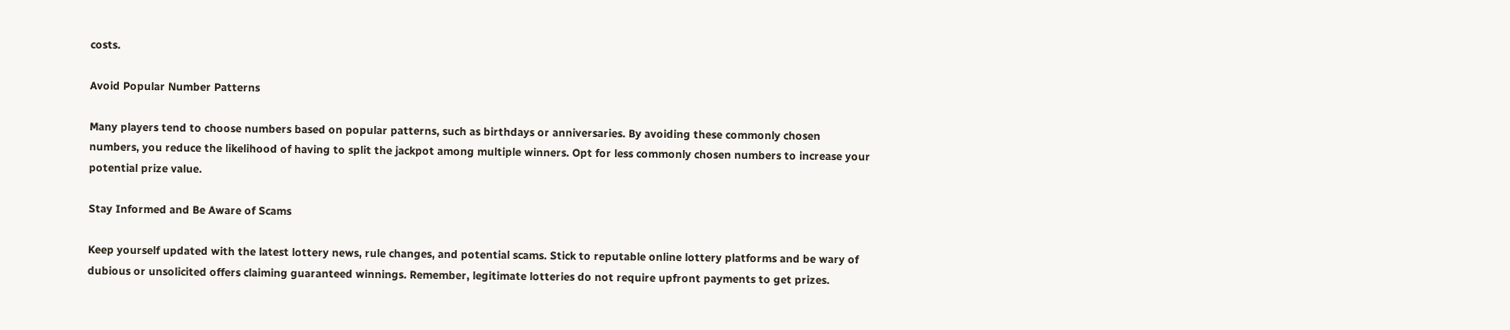costs.

Avoid Popular Number Patterns

Many players tend to choose numbers based on popular patterns, such as birthdays or anniversaries. By avoiding these commonly chosen numbers, you reduce the likelihood of having to split the jackpot among multiple winners. Opt for less commonly chosen numbers to increase your potential prize value.

Stay Informed and Be Aware of Scams

Keep yourself updated with the latest lottery news, rule changes, and potential scams. Stick to reputable online lottery platforms and be wary of dubious or unsolicited offers claiming guaranteed winnings. Remember, legitimate lotteries do not require upfront payments to get prizes.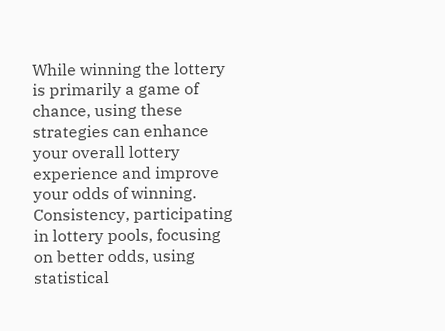While winning the lottery is primarily a game of chance, using these strategies can enhance your overall lottery experience and improve your odds of winning. Consistency, participating in lottery pools, focusing on better odds, using statistical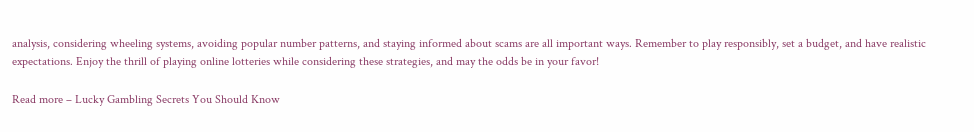analysis, considering wheeling systems, avoiding popular number patterns, and staying informed about scams are all important ways. Remember to play responsibly, set a budget, and have realistic expectations. Enjoy the thrill of playing online lotteries while considering these strategies, and may the odds be in your favor!

Read more – Lucky Gambling Secrets You Should Know